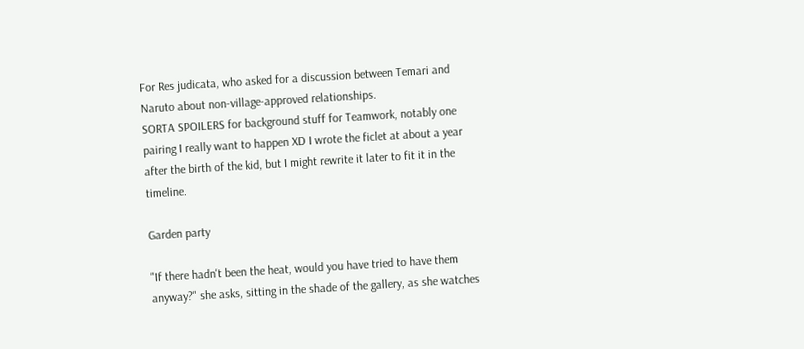For Res judicata, who asked for a discussion between Temari and Naruto about non-village-approved relationships.
SORTA SPOILERS for background stuff for Teamwork, notably one pairing I really want to happen XD I wrote the ficlet at about a year after the birth of the kid, but I might rewrite it later to fit it in the timeline.

Garden party

"If there hadn't been the heat, would you have tried to have them anyway?" she asks, sitting in the shade of the gallery, as she watches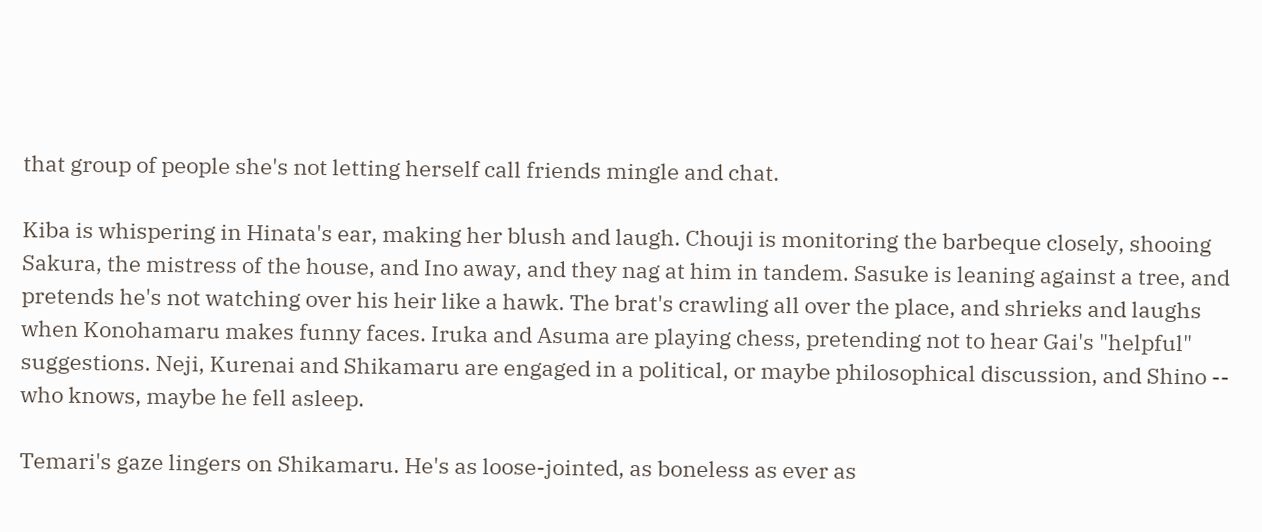that group of people she's not letting herself call friends mingle and chat.

Kiba is whispering in Hinata's ear, making her blush and laugh. Chouji is monitoring the barbeque closely, shooing Sakura, the mistress of the house, and Ino away, and they nag at him in tandem. Sasuke is leaning against a tree, and pretends he's not watching over his heir like a hawk. The brat's crawling all over the place, and shrieks and laughs when Konohamaru makes funny faces. Iruka and Asuma are playing chess, pretending not to hear Gai's "helpful" suggestions. Neji, Kurenai and Shikamaru are engaged in a political, or maybe philosophical discussion, and Shino -- who knows, maybe he fell asleep.

Temari's gaze lingers on Shikamaru. He's as loose-jointed, as boneless as ever as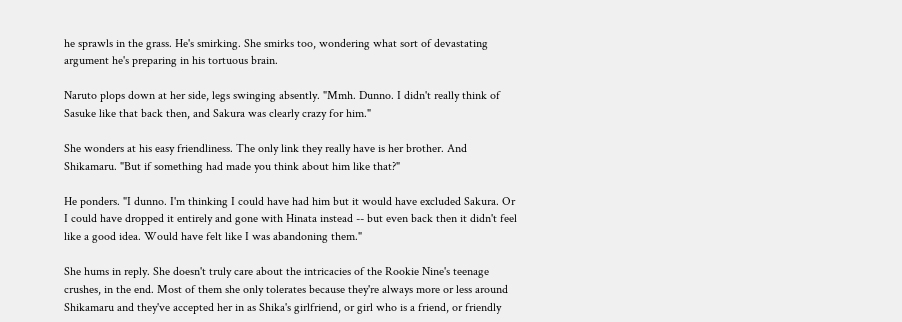he sprawls in the grass. He's smirking. She smirks too, wondering what sort of devastating argument he's preparing in his tortuous brain.

Naruto plops down at her side, legs swinging absently. "Mmh. Dunno. I didn't really think of Sasuke like that back then, and Sakura was clearly crazy for him."

She wonders at his easy friendliness. The only link they really have is her brother. And Shikamaru. "But if something had made you think about him like that?"

He ponders. "I dunno. I'm thinking I could have had him but it would have excluded Sakura. Or I could have dropped it entirely and gone with Hinata instead -- but even back then it didn't feel like a good idea. Would have felt like I was abandoning them."

She hums in reply. She doesn't truly care about the intricacies of the Rookie Nine's teenage crushes, in the end. Most of them she only tolerates because they're always more or less around Shikamaru and they've accepted her in as Shika's girlfriend, or girl who is a friend, or friendly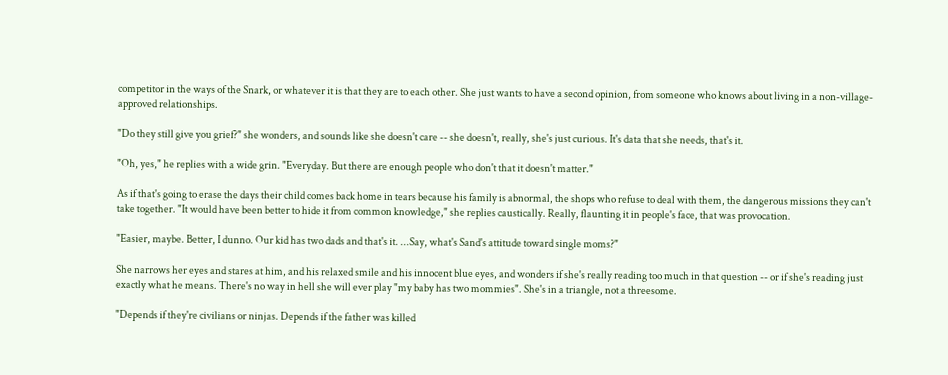competitor in the ways of the Snark, or whatever it is that they are to each other. She just wants to have a second opinion, from someone who knows about living in a non-village-approved relationships.

"Do they still give you grief?" she wonders, and sounds like she doesn't care -- she doesn't, really, she's just curious. It's data that she needs, that's it.

"Oh, yes," he replies with a wide grin. "Everyday. But there are enough people who don't that it doesn't matter."

As if that's going to erase the days their child comes back home in tears because his family is abnormal, the shops who refuse to deal with them, the dangerous missions they can't take together. "It would have been better to hide it from common knowledge," she replies caustically. Really, flaunting it in people's face, that was provocation.

"Easier, maybe. Better, I dunno. Our kid has two dads and that's it. ...Say, what's Sand's attitude toward single moms?"

She narrows her eyes and stares at him, and his relaxed smile and his innocent blue eyes, and wonders if she's really reading too much in that question -- or if she's reading just exactly what he means. There's no way in hell she will ever play "my baby has two mommies". She's in a triangle, not a threesome.

"Depends if they're civilians or ninjas. Depends if the father was killed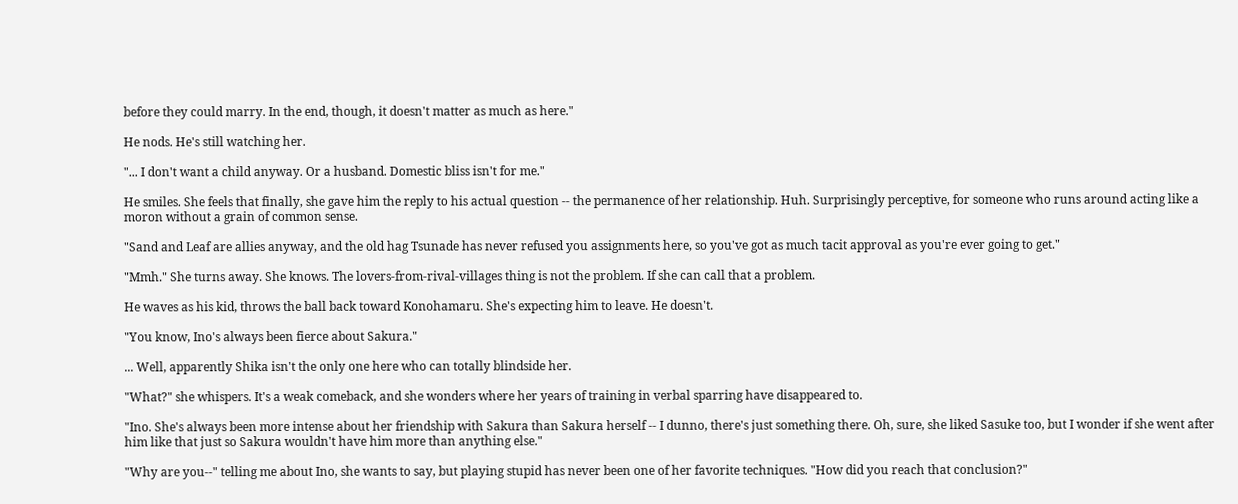before they could marry. In the end, though, it doesn't matter as much as here."

He nods. He's still watching her.

"... I don't want a child anyway. Or a husband. Domestic bliss isn't for me."

He smiles. She feels that finally, she gave him the reply to his actual question -- the permanence of her relationship. Huh. Surprisingly perceptive, for someone who runs around acting like a moron without a grain of common sense.

"Sand and Leaf are allies anyway, and the old hag Tsunade has never refused you assignments here, so you've got as much tacit approval as you're ever going to get."

"Mmh." She turns away. She knows. The lovers-from-rival-villages thing is not the problem. If she can call that a problem.

He waves as his kid, throws the ball back toward Konohamaru. She's expecting him to leave. He doesn't.

"You know, Ino's always been fierce about Sakura."

... Well, apparently Shika isn't the only one here who can totally blindside her.

"What?" she whispers. It's a weak comeback, and she wonders where her years of training in verbal sparring have disappeared to.

"Ino. She's always been more intense about her friendship with Sakura than Sakura herself -- I dunno, there's just something there. Oh, sure, she liked Sasuke too, but I wonder if she went after him like that just so Sakura wouldn't have him more than anything else."

"Why are you--" telling me about Ino, she wants to say, but playing stupid has never been one of her favorite techniques. "How did you reach that conclusion?"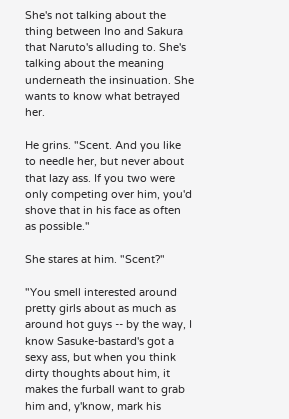She's not talking about the thing between Ino and Sakura that Naruto's alluding to. She's talking about the meaning underneath the insinuation. She wants to know what betrayed her.

He grins. "Scent. And you like to needle her, but never about that lazy ass. If you two were only competing over him, you'd shove that in his face as often as possible."

She stares at him. "Scent?"

"You smell interested around pretty girls about as much as around hot guys -- by the way, I know Sasuke-bastard's got a sexy ass, but when you think dirty thoughts about him, it makes the furball want to grab him and, y'know, mark his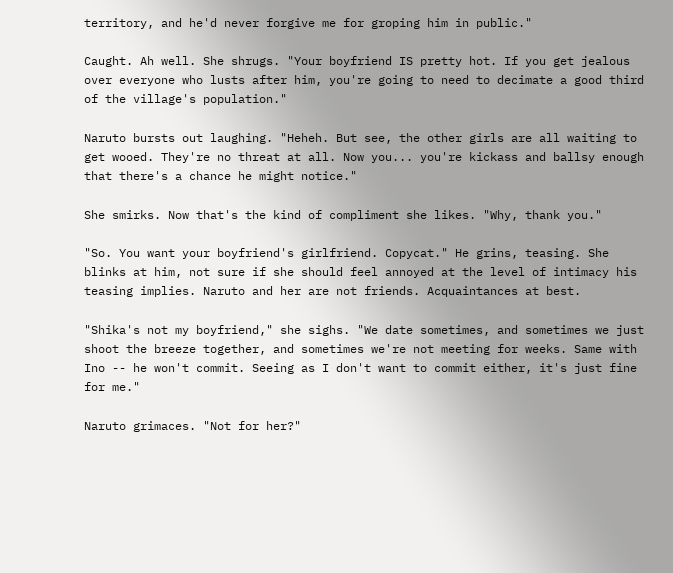territory, and he'd never forgive me for groping him in public."

Caught. Ah well. She shrugs. "Your boyfriend IS pretty hot. If you get jealous over everyone who lusts after him, you're going to need to decimate a good third of the village's population."

Naruto bursts out laughing. "Heheh. But see, the other girls are all waiting to get wooed. They're no threat at all. Now you... you're kickass and ballsy enough that there's a chance he might notice."

She smirks. Now that's the kind of compliment she likes. "Why, thank you."

"So. You want your boyfriend's girlfriend. Copycat." He grins, teasing. She blinks at him, not sure if she should feel annoyed at the level of intimacy his teasing implies. Naruto and her are not friends. Acquaintances at best.

"Shika's not my boyfriend," she sighs. "We date sometimes, and sometimes we just shoot the breeze together, and sometimes we're not meeting for weeks. Same with Ino -- he won't commit. Seeing as I don't want to commit either, it's just fine for me."

Naruto grimaces. "Not for her?"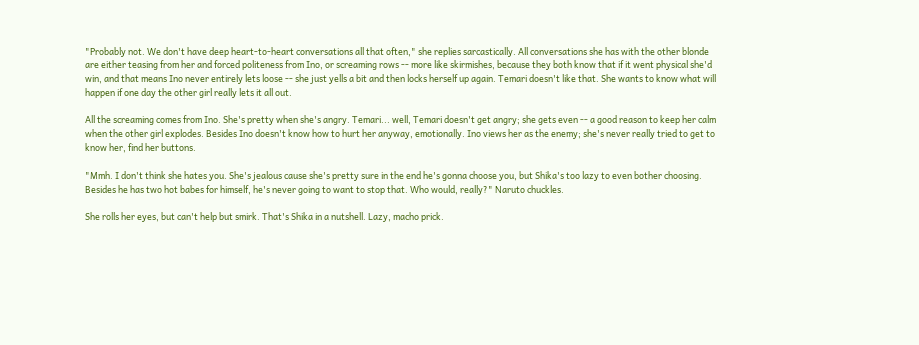"Probably not. We don't have deep heart-to-heart conversations all that often," she replies sarcastically. All conversations she has with the other blonde are either teasing from her and forced politeness from Ino, or screaming rows -- more like skirmishes, because they both know that if it went physical she'd win, and that means Ino never entirely lets loose -- she just yells a bit and then locks herself up again. Temari doesn't like that. She wants to know what will happen if one day the other girl really lets it all out.

All the screaming comes from Ino. She's pretty when she's angry. Temari... well, Temari doesn't get angry; she gets even -- a good reason to keep her calm when the other girl explodes. Besides Ino doesn't know how to hurt her anyway, emotionally. Ino views her as the enemy; she's never really tried to get to know her, find her buttons.

"Mmh. I don't think she hates you. She's jealous cause she's pretty sure in the end he's gonna choose you, but Shika's too lazy to even bother choosing. Besides he has two hot babes for himself, he's never going to want to stop that. Who would, really?" Naruto chuckles.

She rolls her eyes, but can't help but smirk. That's Shika in a nutshell. Lazy, macho prick.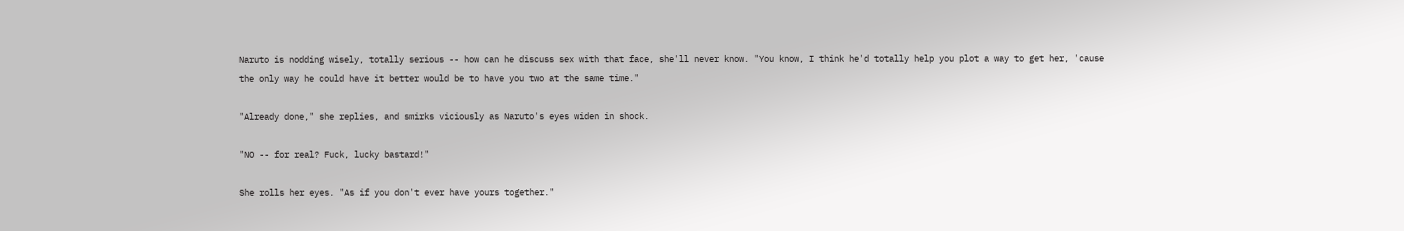Naruto is nodding wisely, totally serious -- how can he discuss sex with that face, she'll never know. "You know, I think he'd totally help you plot a way to get her, 'cause the only way he could have it better would be to have you two at the same time."

"Already done," she replies, and smirks viciously as Naruto's eyes widen in shock.

"NO -- for real? Fuck, lucky bastard!"

She rolls her eyes. "As if you don't ever have yours together."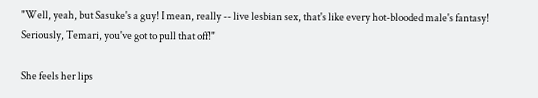"Well, yeah, but Sasuke's a guy! I mean, really -- live lesbian sex, that's like every hot-blooded male's fantasy! Seriously, Temari, you've got to pull that off!"

She feels her lips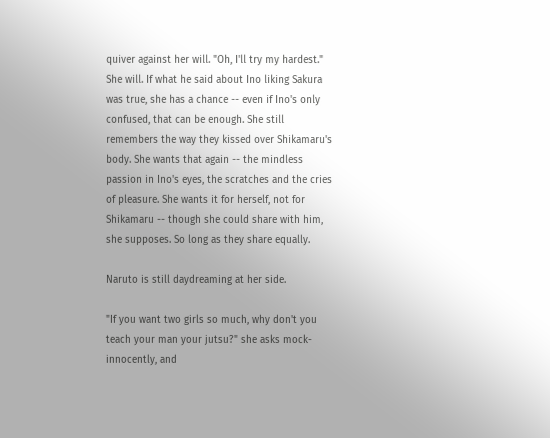quiver against her will. "Oh, I'll try my hardest." She will. If what he said about Ino liking Sakura was true, she has a chance -- even if Ino's only confused, that can be enough. She still remembers the way they kissed over Shikamaru's body. She wants that again -- the mindless passion in Ino's eyes, the scratches and the cries of pleasure. She wants it for herself, not for Shikamaru -- though she could share with him, she supposes. So long as they share equally.

Naruto is still daydreaming at her side.

"If you want two girls so much, why don't you teach your man your jutsu?" she asks mock-innocently, and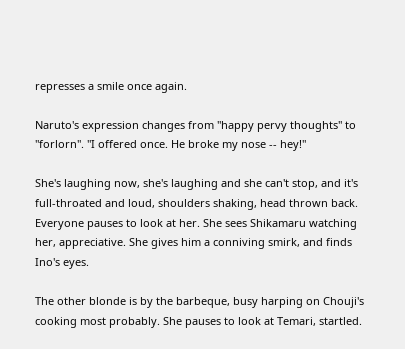represses a smile once again.

Naruto's expression changes from "happy pervy thoughts" to "forlorn". "I offered once. He broke my nose -- hey!"

She's laughing now, she's laughing and she can't stop, and it's full-throated and loud, shoulders shaking, head thrown back. Everyone pauses to look at her. She sees Shikamaru watching her, appreciative. She gives him a conniving smirk, and finds Ino's eyes.

The other blonde is by the barbeque, busy harping on Chouji's cooking most probably. She pauses to look at Temari, startled.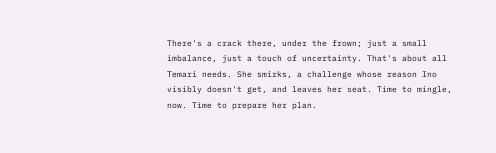There's a crack there, under the frown; just a small imbalance, just a touch of uncertainty. That's about all Temari needs. She smirks, a challenge whose reason Ino visibly doesn't get, and leaves her seat. Time to mingle, now. Time to prepare her plan.